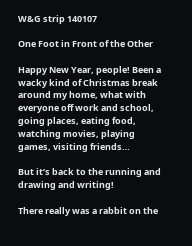W&G strip 140107

One Foot in Front of the Other

Happy New Year, people! Been a wacky kind of Christmas break around my home, what with everyone off work and school, going places, eating food, watching movies, playing games, visiting friends…

But it’s back to the running and drawing and writing!

There really was a rabbit on the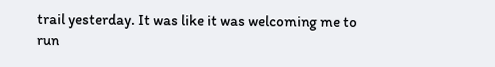trail yesterday. It was like it was welcoming me to run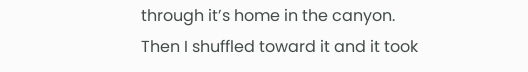through it’s home in the canyon. Then I shuffled toward it and it took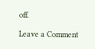off.

Leave a Comment